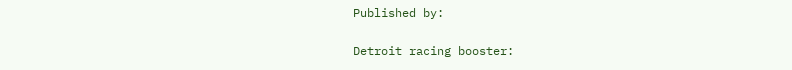Published by:

Detroit racing booster: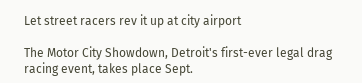Let street racers rev it up at city airport

The Motor City Showdown, Detroit's first-ever legal drag racing event, takes place Sept.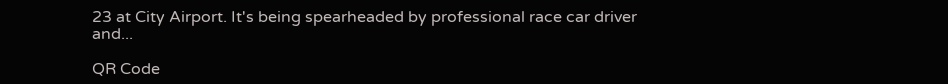23 at City Airport. It's being spearheaded by professional race car driver and...

QR Code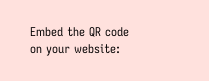Embed the QR code on your website: